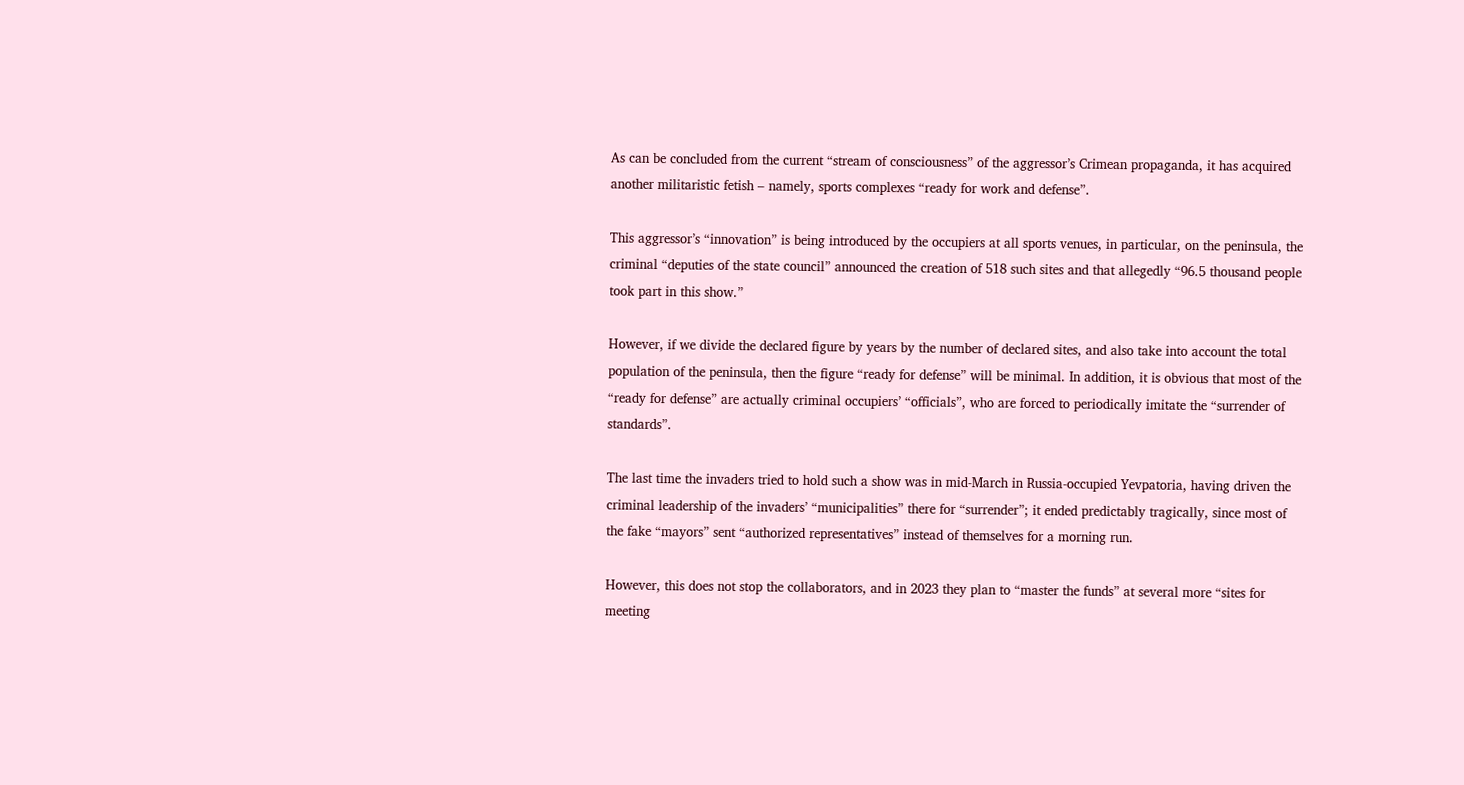As can be concluded from the current “stream of consciousness” of the aggressor’s Crimean propaganda, it has acquired another militaristic fetish – namely, sports complexes “ready for work and defense”.

This aggressor’s “innovation” is being introduced by the occupiers at all sports venues, in particular, on the peninsula, the criminal “deputies of the state council” announced the creation of 518 such sites and that allegedly “96.5 thousand people took part in this show.”

However, if we divide the declared figure by years by the number of declared sites, and also take into account the total population of the peninsula, then the figure “ready for defense” will be minimal. In addition, it is obvious that most of the “ready for defense” are actually criminal occupiers’ “officials”, who are forced to periodically imitate the “surrender of standards”.

The last time the invaders tried to hold such a show was in mid-March in Russia-occupied Yevpatoria, having driven the criminal leadership of the invaders’ “municipalities” there for “surrender”; it ended predictably tragically, since most of the fake “mayors” sent “authorized representatives” instead of themselves for a morning run.

However, this does not stop the collaborators, and in 2023 they plan to “master the funds” at several more “sites for meeting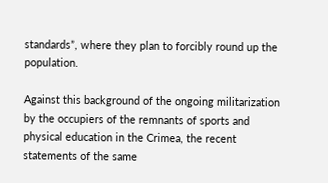standards”, where they plan to forcibly round up the population.

Against this background of the ongoing militarization by the occupiers of the remnants of sports and physical education in the Crimea, the recent statements of the same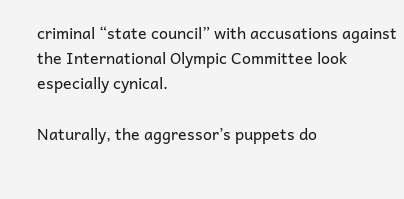criminal “state council” with accusations against the International Olympic Committee look especially cynical.

Naturally, the aggressor’s puppets do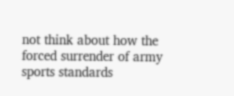not think about how the forced surrender of army sports standards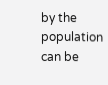by the population can be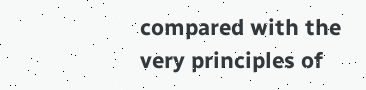compared with the very principles of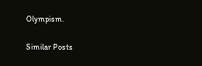Olympism.

Similar Posts